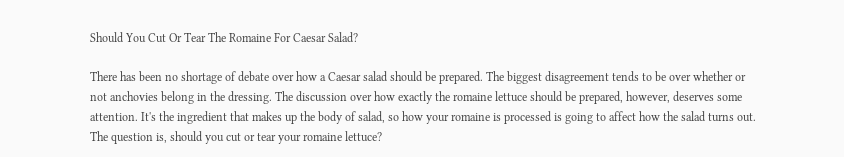Should You Cut Or Tear The Romaine For Caesar Salad?

There has been no shortage of debate over how a Caesar salad should be prepared. The biggest disagreement tends to be over whether or not anchovies belong in the dressing. The discussion over how exactly the romaine lettuce should be prepared, however, deserves some attention. It's the ingredient that makes up the body of salad, so how your romaine is processed is going to affect how the salad turns out. The question is, should you cut or tear your romaine lettuce?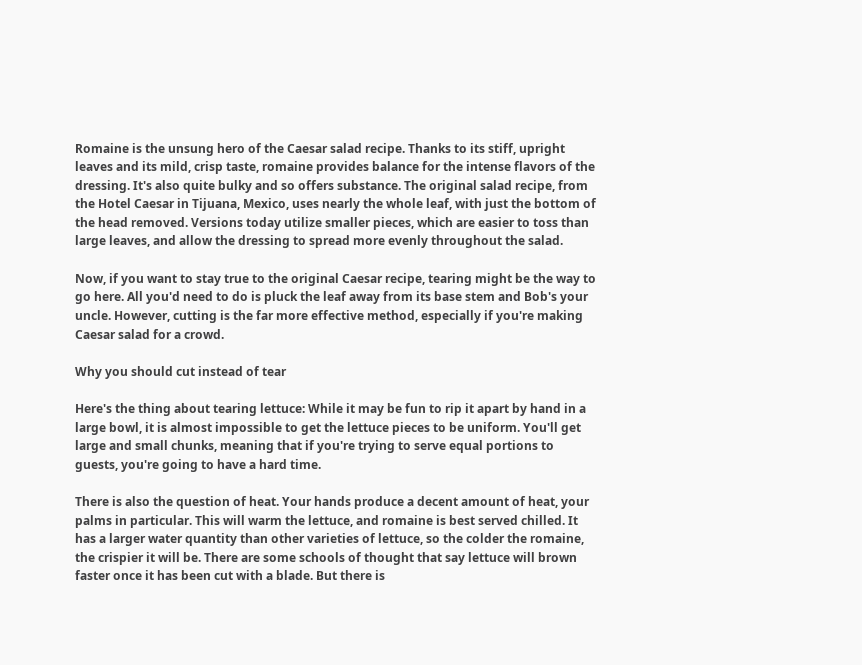Romaine is the unsung hero of the Caesar salad recipe. Thanks to its stiff, upright leaves and its mild, crisp taste, romaine provides balance for the intense flavors of the dressing. It's also quite bulky and so offers substance. The original salad recipe, from the Hotel Caesar in Tijuana, Mexico, uses nearly the whole leaf, with just the bottom of the head removed. Versions today utilize smaller pieces, which are easier to toss than large leaves, and allow the dressing to spread more evenly throughout the salad.

Now, if you want to stay true to the original Caesar recipe, tearing might be the way to go here. All you'd need to do is pluck the leaf away from its base stem and Bob's your uncle. However, cutting is the far more effective method, especially if you're making Caesar salad for a crowd.

Why you should cut instead of tear

Here's the thing about tearing lettuce: While it may be fun to rip it apart by hand in a large bowl, it is almost impossible to get the lettuce pieces to be uniform. You'll get large and small chunks, meaning that if you're trying to serve equal portions to guests, you're going to have a hard time.

There is also the question of heat. Your hands produce a decent amount of heat, your palms in particular. This will warm the lettuce, and romaine is best served chilled. It has a larger water quantity than other varieties of lettuce, so the colder the romaine, the crispier it will be. There are some schools of thought that say lettuce will brown faster once it has been cut with a blade. But there is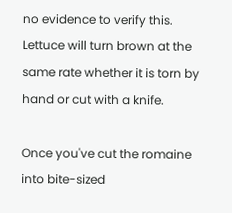no evidence to verify this. Lettuce will turn brown at the same rate whether it is torn by hand or cut with a knife.

Once you've cut the romaine into bite-sized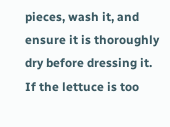pieces, wash it, and ensure it is thoroughly dry before dressing it. If the lettuce is too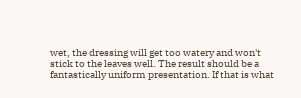wet, the dressing will get too watery and won't stick to the leaves well. The result should be a fantastically uniform presentation. If that is what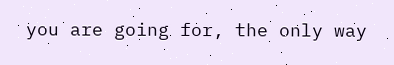you are going for, the only way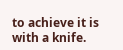to achieve it is with a knife.